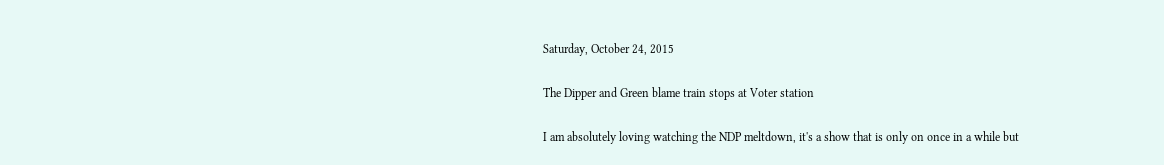Saturday, October 24, 2015

The Dipper and Green blame train stops at Voter station

I am absolutely loving watching the NDP meltdown, it's a show that is only on once in a while but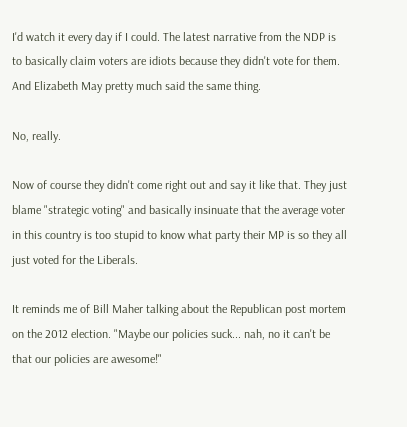I'd watch it every day if I could. The latest narrative from the NDP is to basically claim voters are idiots because they didn't vote for them. And Elizabeth May pretty much said the same thing.

No, really.

Now of course they didn't come right out and say it like that. They just blame "strategic voting" and basically insinuate that the average voter in this country is too stupid to know what party their MP is so they all just voted for the Liberals.

It reminds me of Bill Maher talking about the Republican post mortem on the 2012 election. "Maybe our policies suck... nah, no it can't be that our policies are awesome!"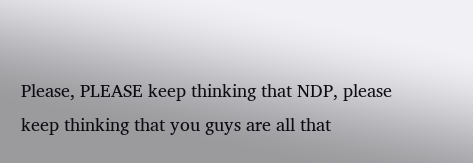Please, PLEASE keep thinking that NDP, please keep thinking that you guys are all that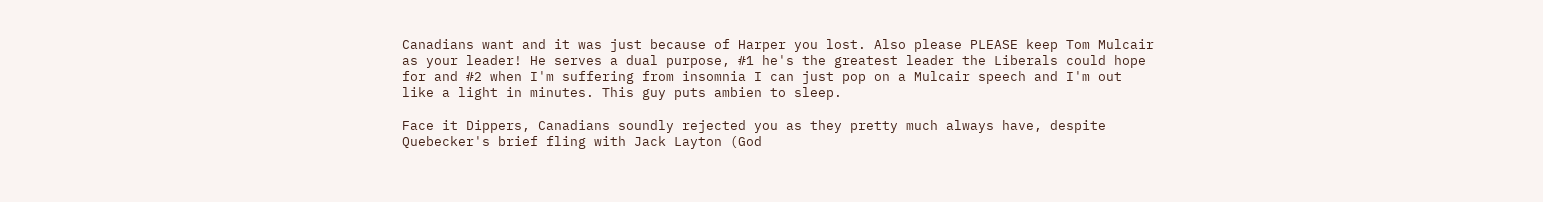Canadians want and it was just because of Harper you lost. Also please PLEASE keep Tom Mulcair as your leader! He serves a dual purpose, #1 he's the greatest leader the Liberals could hope for and #2 when I'm suffering from insomnia I can just pop on a Mulcair speech and I'm out like a light in minutes. This guy puts ambien to sleep.

Face it Dippers, Canadians soundly rejected you as they pretty much always have, despite Quebecker's brief fling with Jack Layton (God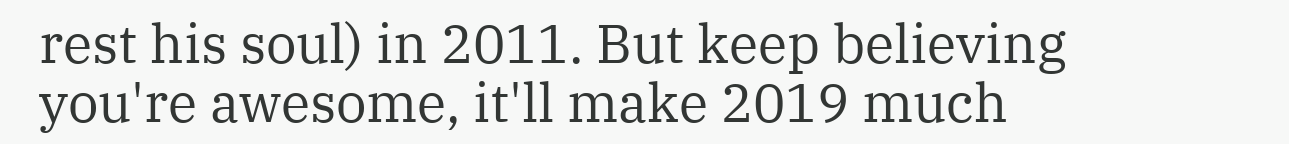rest his soul) in 2011. But keep believing you're awesome, it'll make 2019 much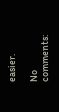easier.

No comments: